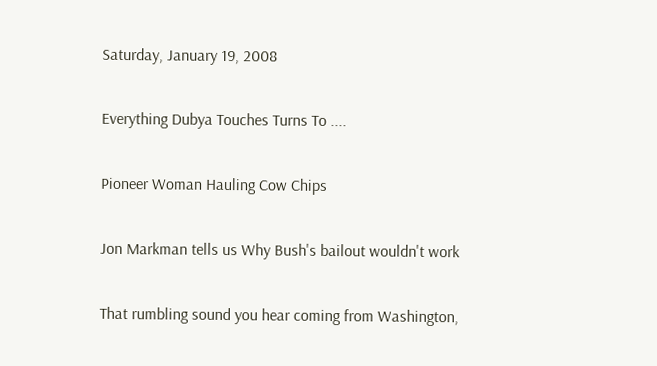Saturday, January 19, 2008

Everything Dubya Touches Turns To ....

Pioneer Woman Hauling Cow Chips

Jon Markman tells us Why Bush's bailout wouldn't work

That rumbling sound you hear coming from Washington,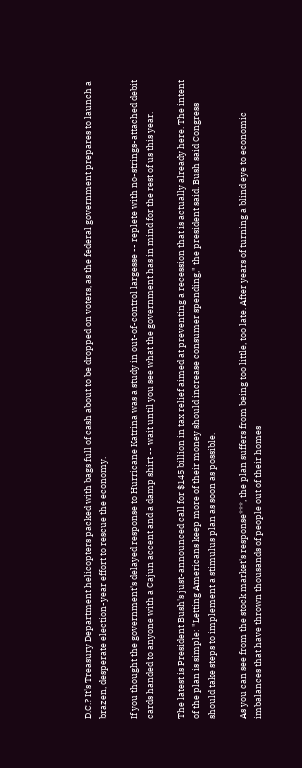D.C.? It's Treasury Department helicopters packed with bags full of cash about to be dropped on voters, as the federal government prepares to launch a brazen, desperate election-year effort to rescue the economy.

If you thought the government's delayed response to Hurricane Katrina was a study in out-of-control largesse -- replete with no-strings-attached debit cards handed to anyone with a Cajun accent and a damp shirt -- wait until you see what the government has in mind for the rest of us this year.

The latest is President Bush's just-announced call for $145 billion in tax relief aimed at preventing a recession that is actually already here. The intent of the plan is simple: "Letting Americans keep more of their money should increase consumer spending," the president said. Bush said Congress should take steps to implement a stimulus plan as soon as possible.

As you can see from the stock market's response***, the plan suffers from being too little, too late. After years of turning a blind eye to economic imbalances that have thrown thousands of people out of their homes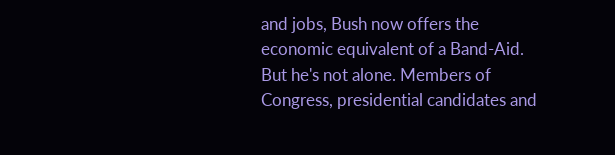and jobs, Bush now offers the economic equivalent of a Band-Aid. But he's not alone. Members of Congress, presidential candidates and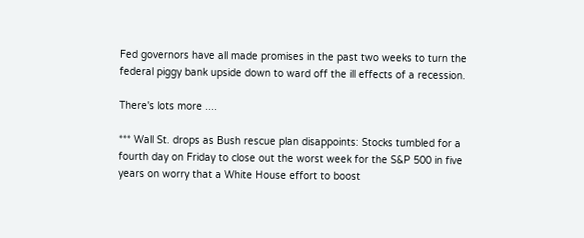Fed governors have all made promises in the past two weeks to turn the federal piggy bank upside down to ward off the ill effects of a recession.

There's lots more ....

*** Wall St. drops as Bush rescue plan disappoints: Stocks tumbled for a fourth day on Friday to close out the worst week for the S&P 500 in five years on worry that a White House effort to boost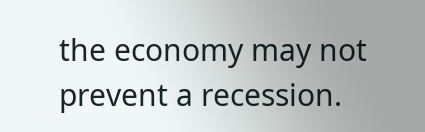the economy may not prevent a recession.